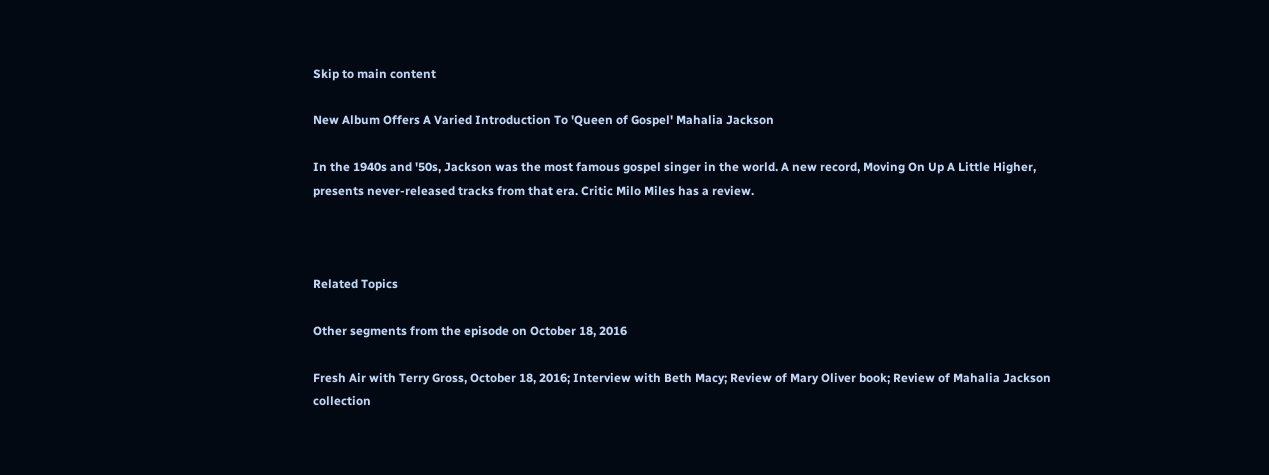Skip to main content

New Album Offers A Varied Introduction To 'Queen of Gospel' Mahalia Jackson

In the 1940s and '50s, Jackson was the most famous gospel singer in the world. A new record, Moving On Up A Little Higher, presents never-released tracks from that era. Critic Milo Miles has a review.



Related Topics

Other segments from the episode on October 18, 2016

Fresh Air with Terry Gross, October 18, 2016; Interview with Beth Macy; Review of Mary Oliver book; Review of Mahalia Jackson collection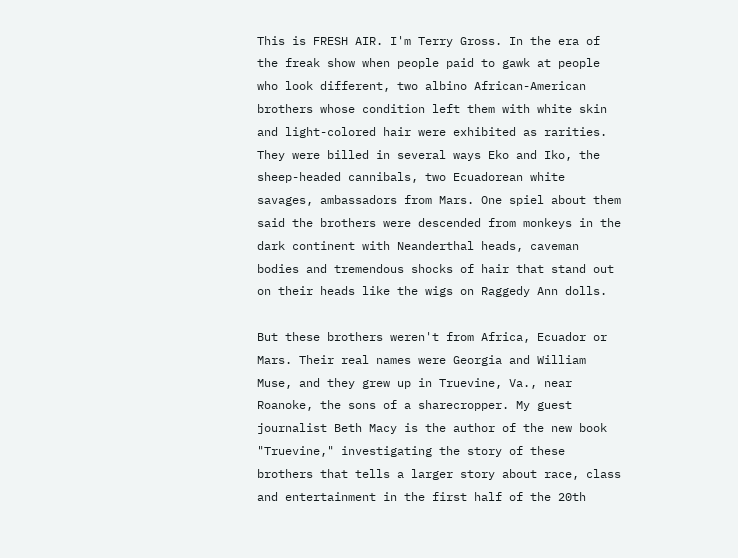This is FRESH AIR. I'm Terry Gross. In the era of the freak show when people paid to gawk at people who look different, two albino African-American brothers whose condition left them with white skin and light-colored hair were exhibited as rarities. They were billed in several ways Eko and Iko, the sheep-headed cannibals, two Ecuadorean white savages, ambassadors from Mars. One spiel about them said the brothers were descended from monkeys in the dark continent with Neanderthal heads, caveman bodies and tremendous shocks of hair that stand out on their heads like the wigs on Raggedy Ann dolls.

But these brothers weren't from Africa, Ecuador or Mars. Their real names were Georgia and William Muse, and they grew up in Truevine, Va., near Roanoke, the sons of a sharecropper. My guest journalist Beth Macy is the author of the new book "Truevine," investigating the story of these brothers that tells a larger story about race, class and entertainment in the first half of the 20th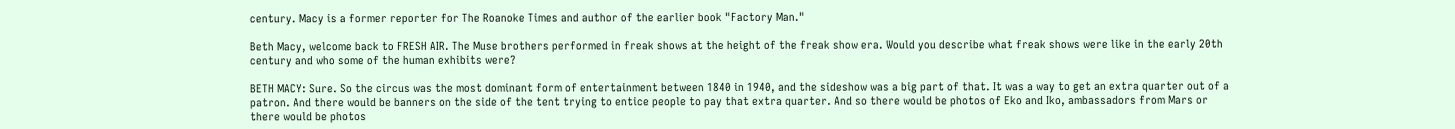century. Macy is a former reporter for The Roanoke Times and author of the earlier book "Factory Man."

Beth Macy, welcome back to FRESH AIR. The Muse brothers performed in freak shows at the height of the freak show era. Would you describe what freak shows were like in the early 20th century and who some of the human exhibits were?

BETH MACY: Sure. So the circus was the most dominant form of entertainment between 1840 in 1940, and the sideshow was a big part of that. It was a way to get an extra quarter out of a patron. And there would be banners on the side of the tent trying to entice people to pay that extra quarter. And so there would be photos of Eko and Iko, ambassadors from Mars or there would be photos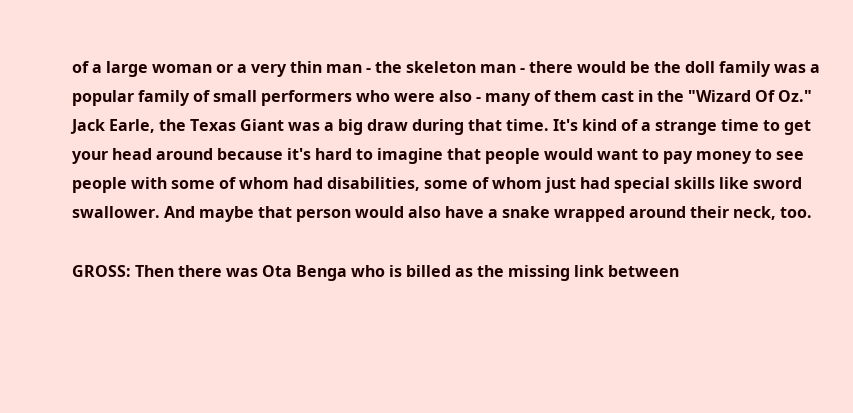of a large woman or a very thin man - the skeleton man - there would be the doll family was a popular family of small performers who were also - many of them cast in the "Wizard Of Oz." Jack Earle, the Texas Giant was a big draw during that time. It's kind of a strange time to get your head around because it's hard to imagine that people would want to pay money to see people with some of whom had disabilities, some of whom just had special skills like sword swallower. And maybe that person would also have a snake wrapped around their neck, too.

GROSS: Then there was Ota Benga who is billed as the missing link between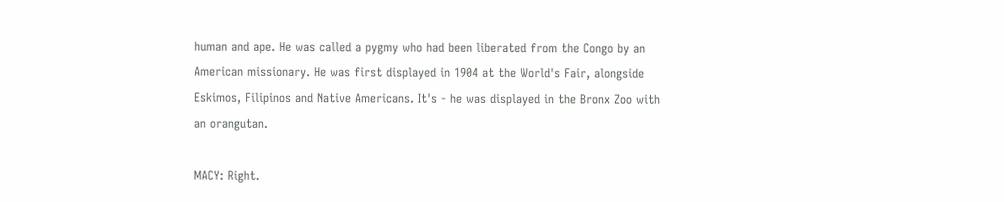human and ape. He was called a pygmy who had been liberated from the Congo by an American missionary. He was first displayed in 1904 at the World's Fair, alongside Eskimos, Filipinos and Native Americans. It's - he was displayed in the Bronx Zoo with an orangutan.

MACY: Right.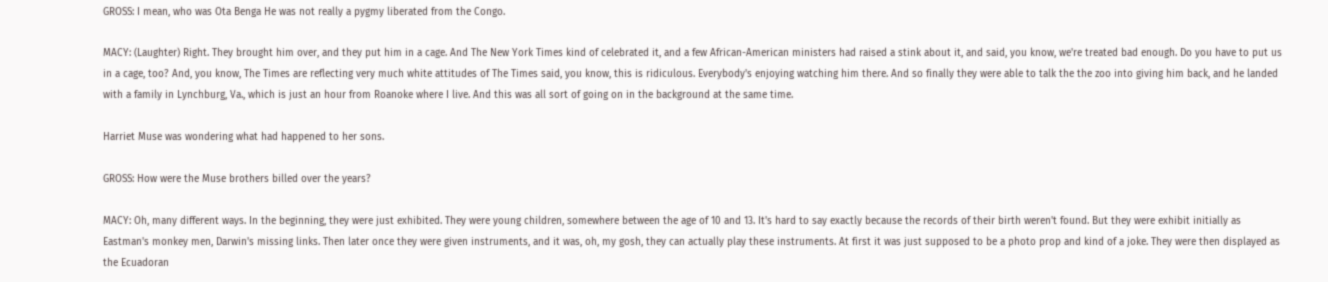GROSS: I mean, who was Ota Benga He was not really a pygmy liberated from the Congo.

MACY: (Laughter) Right. They brought him over, and they put him in a cage. And The New York Times kind of celebrated it, and a few African-American ministers had raised a stink about it, and said, you know, we're treated bad enough. Do you have to put us in a cage, too? And, you know, The Times are reflecting very much white attitudes of The Times said, you know, this is ridiculous. Everybody's enjoying watching him there. And so finally they were able to talk the the zoo into giving him back, and he landed with a family in Lynchburg, Va., which is just an hour from Roanoke where I live. And this was all sort of going on in the background at the same time.

Harriet Muse was wondering what had happened to her sons.

GROSS: How were the Muse brothers billed over the years?

MACY: Oh, many different ways. In the beginning, they were just exhibited. They were young children, somewhere between the age of 10 and 13. It's hard to say exactly because the records of their birth weren't found. But they were exhibit initially as Eastman's monkey men, Darwin's missing links. Then later once they were given instruments, and it was, oh, my gosh, they can actually play these instruments. At first it was just supposed to be a photo prop and kind of a joke. They were then displayed as the Ecuadoran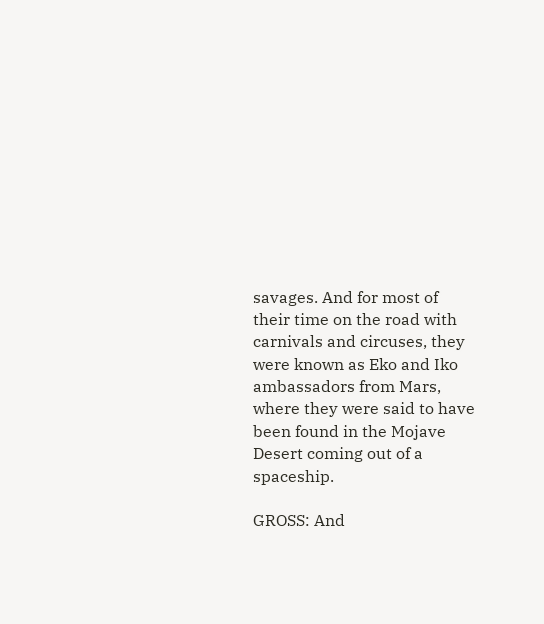savages. And for most of their time on the road with carnivals and circuses, they were known as Eko and Iko ambassadors from Mars, where they were said to have been found in the Mojave Desert coming out of a spaceship.

GROSS: And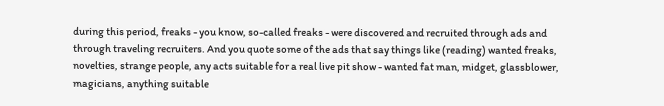during this period, freaks - you know, so-called freaks - were discovered and recruited through ads and through traveling recruiters. And you quote some of the ads that say things like (reading) wanted freaks, novelties, strange people, any acts suitable for a real live pit show - wanted fat man, midget, glassblower, magicians, anything suitable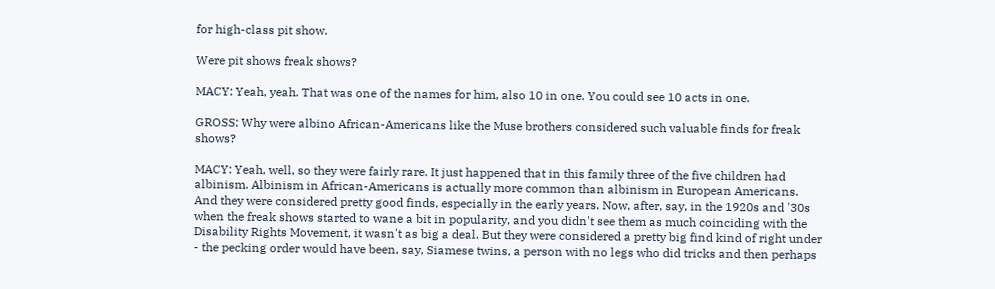for high-class pit show.

Were pit shows freak shows?

MACY: Yeah, yeah. That was one of the names for him, also 10 in one. You could see 10 acts in one.

GROSS: Why were albino African-Americans like the Muse brothers considered such valuable finds for freak shows?

MACY: Yeah, well, so they were fairly rare. It just happened that in this family three of the five children had albinism. Albinism in African-Americans is actually more common than albinism in European Americans. And they were considered pretty good finds, especially in the early years. Now, after, say, in the 1920s and '30s when the freak shows started to wane a bit in popularity, and you didn't see them as much coinciding with the Disability Rights Movement, it wasn't as big a deal. But they were considered a pretty big find kind of right under - the pecking order would have been, say, Siamese twins, a person with no legs who did tricks and then perhaps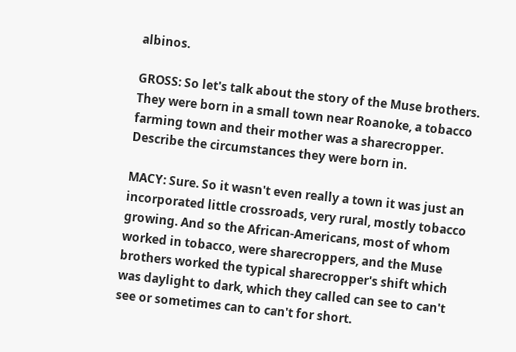albinos.

GROSS: So let's talk about the story of the Muse brothers. They were born in a small town near Roanoke, a tobacco farming town and their mother was a sharecropper. Describe the circumstances they were born in.

MACY: Sure. So it wasn't even really a town it was just an incorporated little crossroads, very rural, mostly tobacco growing. And so the African-Americans, most of whom worked in tobacco, were sharecroppers, and the Muse brothers worked the typical sharecropper's shift which was daylight to dark, which they called can see to can't see or sometimes can to can't for short.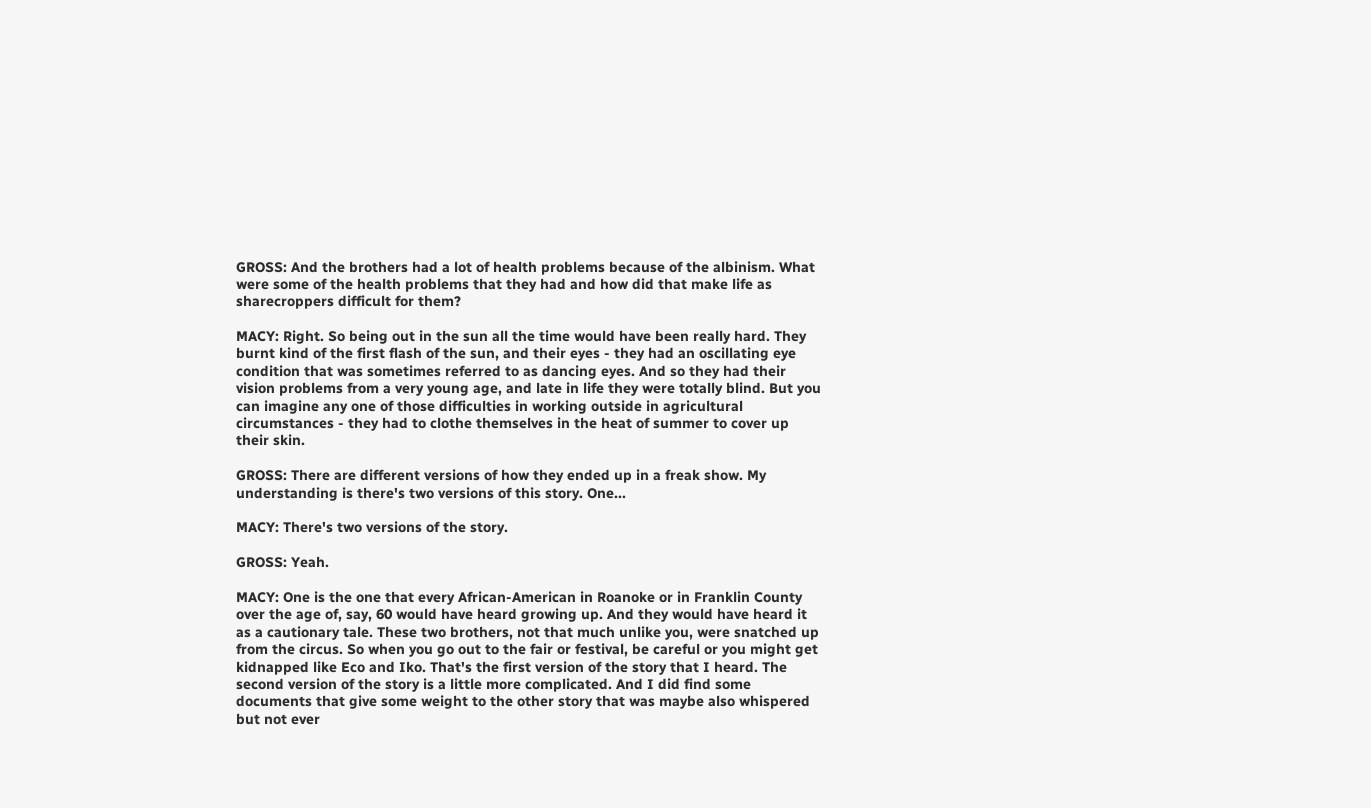GROSS: And the brothers had a lot of health problems because of the albinism. What were some of the health problems that they had and how did that make life as sharecroppers difficult for them?

MACY: Right. So being out in the sun all the time would have been really hard. They burnt kind of the first flash of the sun, and their eyes - they had an oscillating eye condition that was sometimes referred to as dancing eyes. And so they had their vision problems from a very young age, and late in life they were totally blind. But you can imagine any one of those difficulties in working outside in agricultural circumstances - they had to clothe themselves in the heat of summer to cover up their skin.

GROSS: There are different versions of how they ended up in a freak show. My understanding is there's two versions of this story. One...

MACY: There's two versions of the story.

GROSS: Yeah.

MACY: One is the one that every African-American in Roanoke or in Franklin County over the age of, say, 60 would have heard growing up. And they would have heard it as a cautionary tale. These two brothers, not that much unlike you, were snatched up from the circus. So when you go out to the fair or festival, be careful or you might get kidnapped like Eco and Iko. That's the first version of the story that I heard. The second version of the story is a little more complicated. And I did find some documents that give some weight to the other story that was maybe also whispered but not ever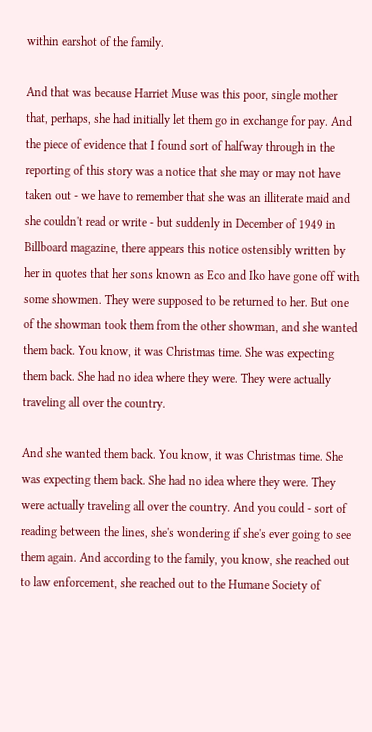within earshot of the family.

And that was because Harriet Muse was this poor, single mother that, perhaps, she had initially let them go in exchange for pay. And the piece of evidence that I found sort of halfway through in the reporting of this story was a notice that she may or may not have taken out - we have to remember that she was an illiterate maid and she couldn't read or write - but suddenly in December of 1949 in Billboard magazine, there appears this notice ostensibly written by her in quotes that her sons known as Eco and Iko have gone off with some showmen. They were supposed to be returned to her. But one of the showman took them from the other showman, and she wanted them back. You know, it was Christmas time. She was expecting them back. She had no idea where they were. They were actually traveling all over the country.

And she wanted them back. You know, it was Christmas time. She was expecting them back. She had no idea where they were. They were actually traveling all over the country. And you could - sort of reading between the lines, she's wondering if she's ever going to see them again. And according to the family, you know, she reached out to law enforcement, she reached out to the Humane Society of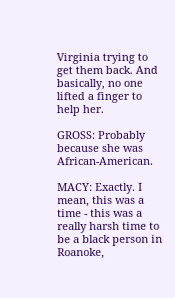Virginia trying to get them back. And basically, no one lifted a finger to help her.

GROSS: Probably because she was African-American.

MACY: Exactly. I mean, this was a time - this was a really harsh time to be a black person in Roanoke,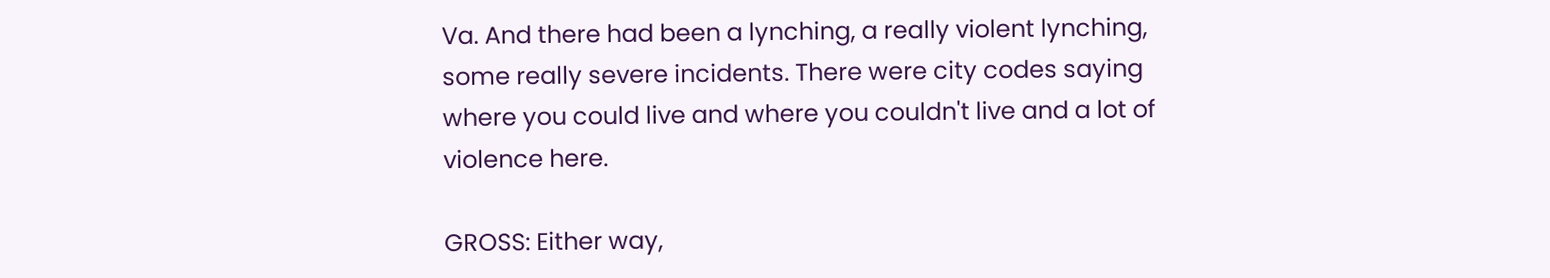Va. And there had been a lynching, a really violent lynching, some really severe incidents. There were city codes saying where you could live and where you couldn't live and a lot of violence here.

GROSS: Either way,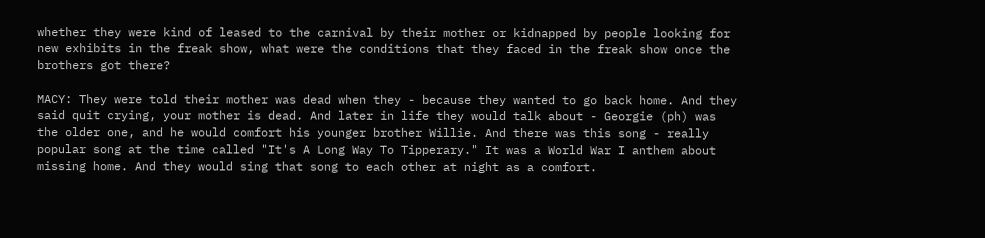whether they were kind of leased to the carnival by their mother or kidnapped by people looking for new exhibits in the freak show, what were the conditions that they faced in the freak show once the brothers got there?

MACY: They were told their mother was dead when they - because they wanted to go back home. And they said quit crying, your mother is dead. And later in life they would talk about - Georgie (ph) was the older one, and he would comfort his younger brother Willie. And there was this song - really popular song at the time called "It's A Long Way To Tipperary." It was a World War I anthem about missing home. And they would sing that song to each other at night as a comfort.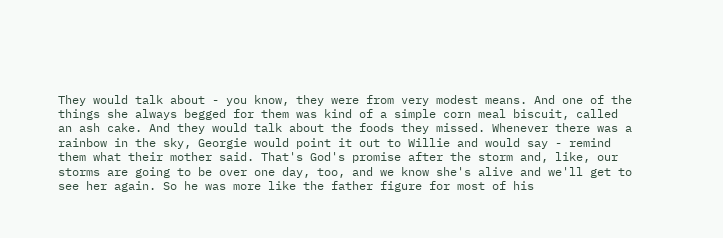They would talk about - you know, they were from very modest means. And one of the things she always begged for them was kind of a simple corn meal biscuit, called an ash cake. And they would talk about the foods they missed. Whenever there was a rainbow in the sky, Georgie would point it out to Willie and would say - remind them what their mother said. That's God's promise after the storm and, like, our storms are going to be over one day, too, and we know she's alive and we'll get to see her again. So he was more like the father figure for most of his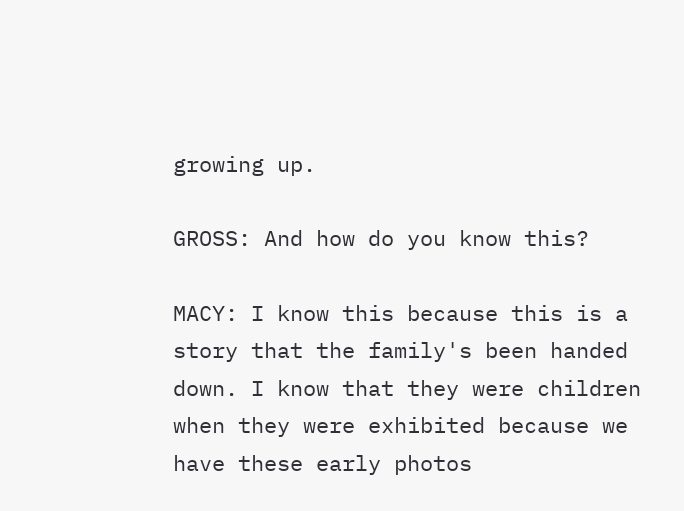growing up.

GROSS: And how do you know this?

MACY: I know this because this is a story that the family's been handed down. I know that they were children when they were exhibited because we have these early photos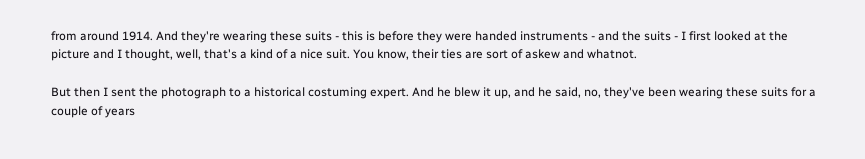from around 1914. And they're wearing these suits - this is before they were handed instruments - and the suits - I first looked at the picture and I thought, well, that's a kind of a nice suit. You know, their ties are sort of askew and whatnot.

But then I sent the photograph to a historical costuming expert. And he blew it up, and he said, no, they've been wearing these suits for a couple of years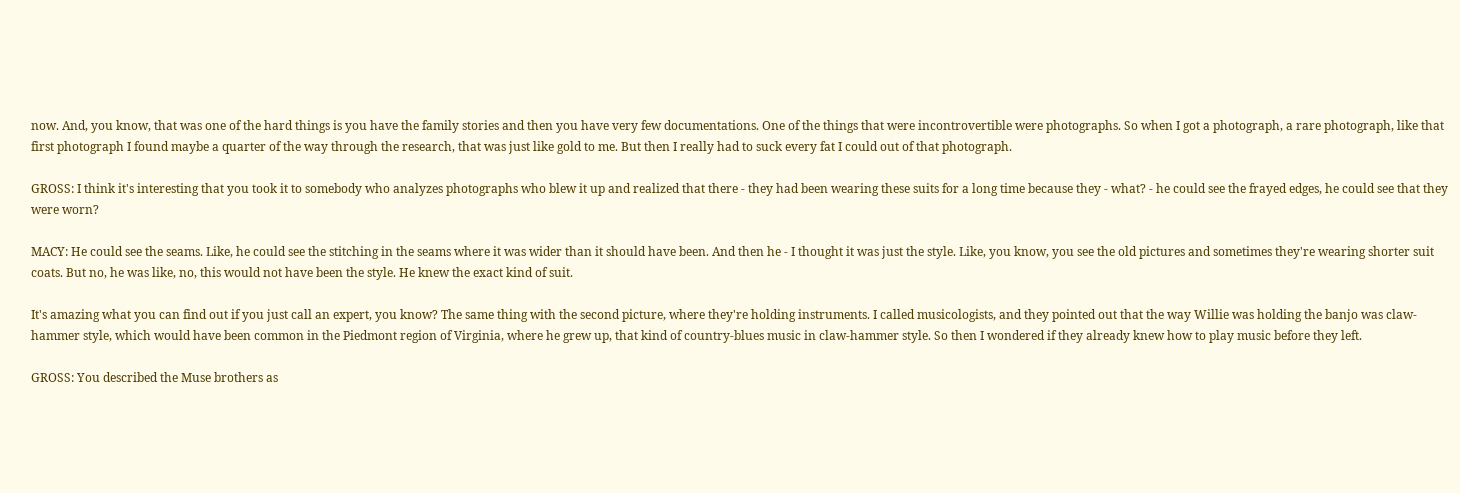now. And, you know, that was one of the hard things is you have the family stories and then you have very few documentations. One of the things that were incontrovertible were photographs. So when I got a photograph, a rare photograph, like that first photograph I found maybe a quarter of the way through the research, that was just like gold to me. But then I really had to suck every fat I could out of that photograph.

GROSS: I think it's interesting that you took it to somebody who analyzes photographs who blew it up and realized that there - they had been wearing these suits for a long time because they - what? - he could see the frayed edges, he could see that they were worn?

MACY: He could see the seams. Like, he could see the stitching in the seams where it was wider than it should have been. And then he - I thought it was just the style. Like, you know, you see the old pictures and sometimes they're wearing shorter suit coats. But no, he was like, no, this would not have been the style. He knew the exact kind of suit.

It's amazing what you can find out if you just call an expert, you know? The same thing with the second picture, where they're holding instruments. I called musicologists, and they pointed out that the way Willie was holding the banjo was claw-hammer style, which would have been common in the Piedmont region of Virginia, where he grew up, that kind of country-blues music in claw-hammer style. So then I wondered if they already knew how to play music before they left.

GROSS: You described the Muse brothers as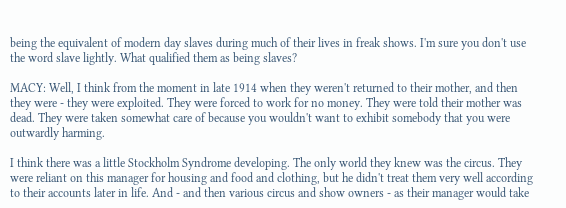being the equivalent of modern day slaves during much of their lives in freak shows. I'm sure you don't use the word slave lightly. What qualified them as being slaves?

MACY: Well, I think from the moment in late 1914 when they weren't returned to their mother, and then they were - they were exploited. They were forced to work for no money. They were told their mother was dead. They were taken somewhat care of because you wouldn't want to exhibit somebody that you were outwardly harming.

I think there was a little Stockholm Syndrome developing. The only world they knew was the circus. They were reliant on this manager for housing and food and clothing, but he didn't treat them very well according to their accounts later in life. And - and then various circus and show owners - as their manager would take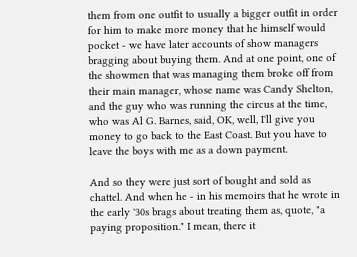them from one outfit to usually a bigger outfit in order for him to make more money that he himself would pocket - we have later accounts of show managers bragging about buying them. And at one point, one of the showmen that was managing them broke off from their main manager, whose name was Candy Shelton, and the guy who was running the circus at the time, who was Al G. Barnes, said, OK, well, I'll give you money to go back to the East Coast. But you have to leave the boys with me as a down payment.

And so they were just sort of bought and sold as chattel. And when he - in his memoirs that he wrote in the early '30s brags about treating them as, quote, "a paying proposition." I mean, there it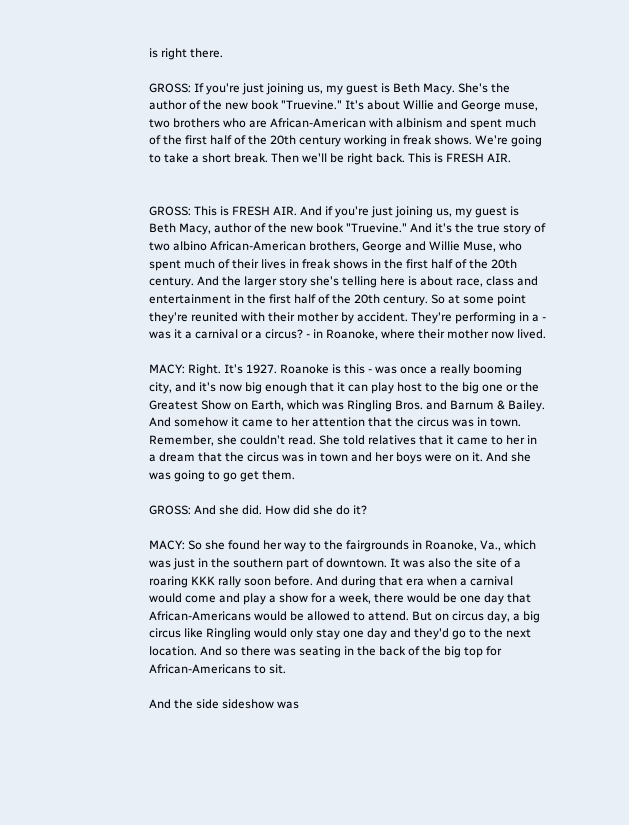is right there.

GROSS: If you're just joining us, my guest is Beth Macy. She's the author of the new book "Truevine." It's about Willie and George muse, two brothers who are African-American with albinism and spent much of the first half of the 20th century working in freak shows. We're going to take a short break. Then we'll be right back. This is FRESH AIR.


GROSS: This is FRESH AIR. And if you're just joining us, my guest is Beth Macy, author of the new book "Truevine." And it's the true story of two albino African-American brothers, George and Willie Muse, who spent much of their lives in freak shows in the first half of the 20th century. And the larger story she's telling here is about race, class and entertainment in the first half of the 20th century. So at some point they're reunited with their mother by accident. They're performing in a - was it a carnival or a circus? - in Roanoke, where their mother now lived.

MACY: Right. It's 1927. Roanoke is this - was once a really booming city, and it's now big enough that it can play host to the big one or the Greatest Show on Earth, which was Ringling Bros. and Barnum & Bailey. And somehow it came to her attention that the circus was in town. Remember, she couldn't read. She told relatives that it came to her in a dream that the circus was in town and her boys were on it. And she was going to go get them.

GROSS: And she did. How did she do it?

MACY: So she found her way to the fairgrounds in Roanoke, Va., which was just in the southern part of downtown. It was also the site of a roaring KKK rally soon before. And during that era when a carnival would come and play a show for a week, there would be one day that African-Americans would be allowed to attend. But on circus day, a big circus like Ringling would only stay one day and they'd go to the next location. And so there was seating in the back of the big top for African-Americans to sit.

And the side sideshow was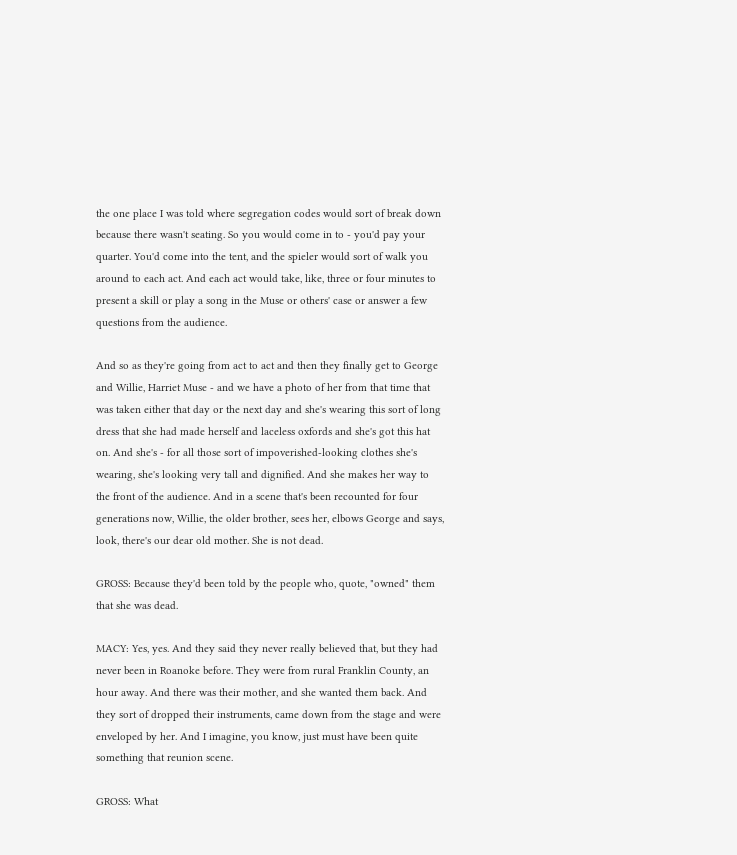the one place I was told where segregation codes would sort of break down because there wasn't seating. So you would come in to - you'd pay your quarter. You'd come into the tent, and the spieler would sort of walk you around to each act. And each act would take, like, three or four minutes to present a skill or play a song in the Muse or others' case or answer a few questions from the audience.

And so as they're going from act to act and then they finally get to George and Willie, Harriet Muse - and we have a photo of her from that time that was taken either that day or the next day and she's wearing this sort of long dress that she had made herself and laceless oxfords and she's got this hat on. And she's - for all those sort of impoverished-looking clothes she's wearing, she's looking very tall and dignified. And she makes her way to the front of the audience. And in a scene that's been recounted for four generations now, Willie, the older brother, sees her, elbows George and says, look, there's our dear old mother. She is not dead.

GROSS: Because they'd been told by the people who, quote, "owned" them that she was dead.

MACY: Yes, yes. And they said they never really believed that, but they had never been in Roanoke before. They were from rural Franklin County, an hour away. And there was their mother, and she wanted them back. And they sort of dropped their instruments, came down from the stage and were enveloped by her. And I imagine, you know, just must have been quite something that reunion scene.

GROSS: What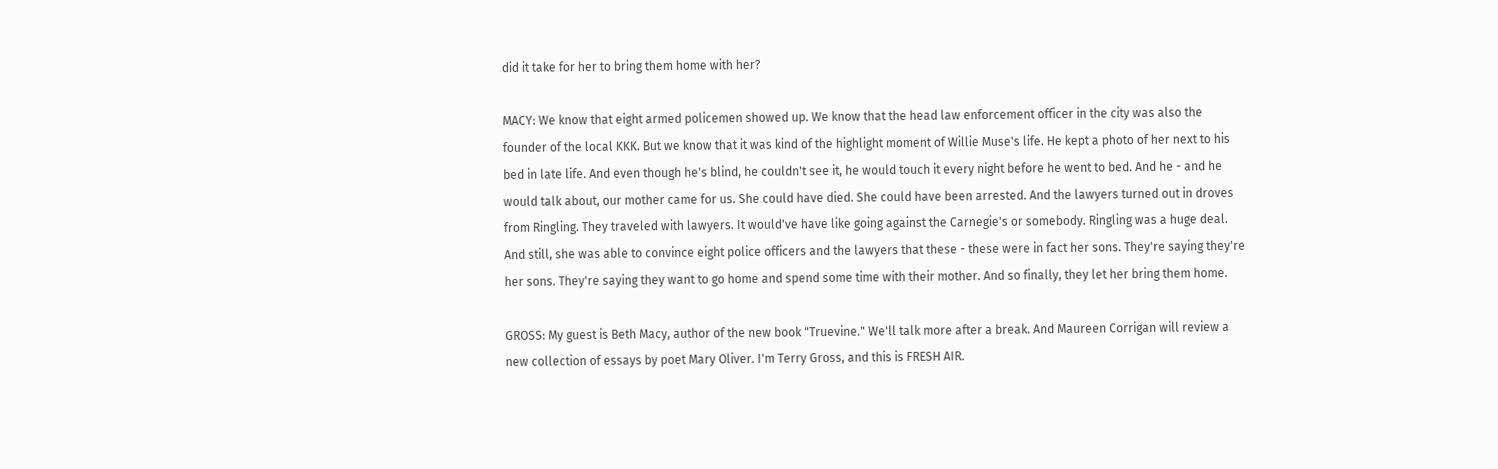did it take for her to bring them home with her?

MACY: We know that eight armed policemen showed up. We know that the head law enforcement officer in the city was also the founder of the local KKK. But we know that it was kind of the highlight moment of Willie Muse's life. He kept a photo of her next to his bed in late life. And even though he's blind, he couldn't see it, he would touch it every night before he went to bed. And he - and he would talk about, our mother came for us. She could have died. She could have been arrested. And the lawyers turned out in droves from Ringling. They traveled with lawyers. It would've have like going against the Carnegie's or somebody. Ringling was a huge deal. And still, she was able to convince eight police officers and the lawyers that these - these were in fact her sons. They're saying they're her sons. They're saying they want to go home and spend some time with their mother. And so finally, they let her bring them home.

GROSS: My guest is Beth Macy, author of the new book "Truevine." We'll talk more after a break. And Maureen Corrigan will review a new collection of essays by poet Mary Oliver. I'm Terry Gross, and this is FRESH AIR.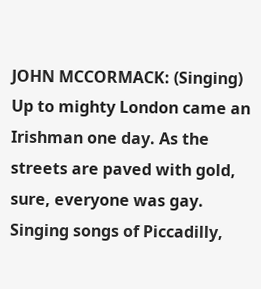JOHN MCCORMACK: (Singing) Up to mighty London came an Irishman one day. As the streets are paved with gold, sure, everyone was gay. Singing songs of Piccadilly,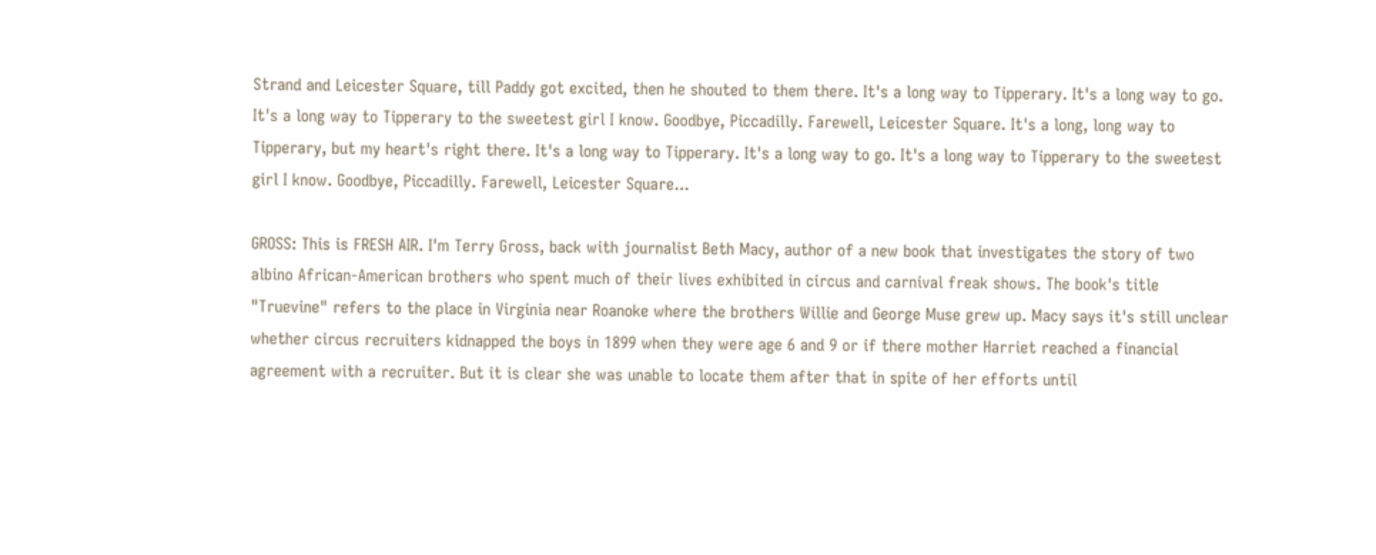Strand and Leicester Square, till Paddy got excited, then he shouted to them there. It's a long way to Tipperary. It's a long way to go. It's a long way to Tipperary to the sweetest girl I know. Goodbye, Piccadilly. Farewell, Leicester Square. It's a long, long way to Tipperary, but my heart's right there. It's a long way to Tipperary. It's a long way to go. It's a long way to Tipperary to the sweetest girl I know. Goodbye, Piccadilly. Farewell, Leicester Square...

GROSS: This is FRESH AIR. I'm Terry Gross, back with journalist Beth Macy, author of a new book that investigates the story of two albino African-American brothers who spent much of their lives exhibited in circus and carnival freak shows. The book's title "Truevine" refers to the place in Virginia near Roanoke where the brothers Willie and George Muse grew up. Macy says it's still unclear whether circus recruiters kidnapped the boys in 1899 when they were age 6 and 9 or if there mother Harriet reached a financial agreement with a recruiter. But it is clear she was unable to locate them after that in spite of her efforts until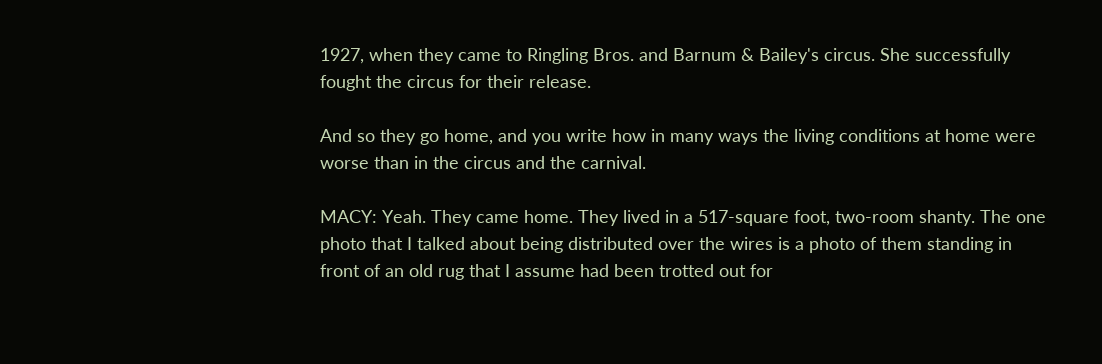1927, when they came to Ringling Bros. and Barnum & Bailey's circus. She successfully fought the circus for their release.

And so they go home, and you write how in many ways the living conditions at home were worse than in the circus and the carnival.

MACY: Yeah. They came home. They lived in a 517-square foot, two-room shanty. The one photo that I talked about being distributed over the wires is a photo of them standing in front of an old rug that I assume had been trotted out for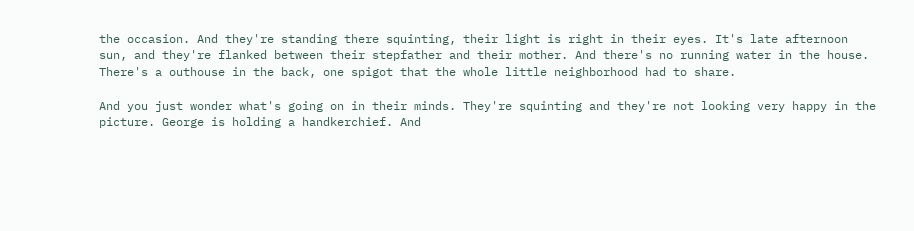the occasion. And they're standing there squinting, their light is right in their eyes. It's late afternoon sun, and they're flanked between their stepfather and their mother. And there's no running water in the house. There's a outhouse in the back, one spigot that the whole little neighborhood had to share.

And you just wonder what's going on in their minds. They're squinting and they're not looking very happy in the picture. George is holding a handkerchief. And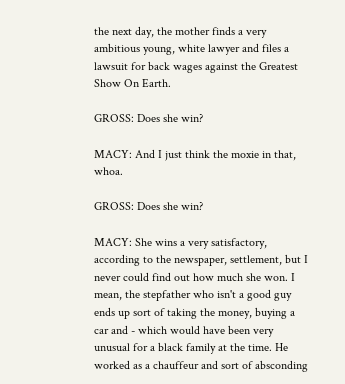the next day, the mother finds a very ambitious young, white lawyer and files a lawsuit for back wages against the Greatest Show On Earth.

GROSS: Does she win?

MACY: And I just think the moxie in that, whoa.

GROSS: Does she win?

MACY: She wins a very satisfactory, according to the newspaper, settlement, but I never could find out how much she won. I mean, the stepfather who isn't a good guy ends up sort of taking the money, buying a car and - which would have been very unusual for a black family at the time. He worked as a chauffeur and sort of absconding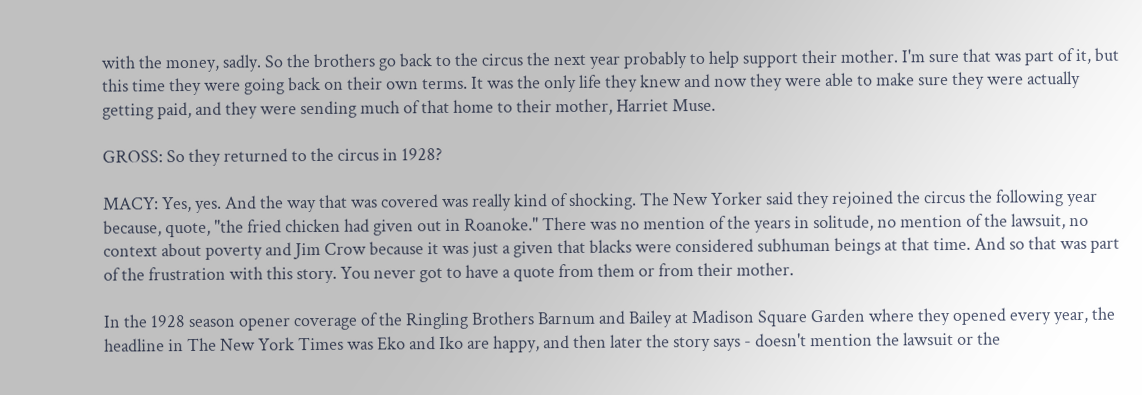with the money, sadly. So the brothers go back to the circus the next year probably to help support their mother. I'm sure that was part of it, but this time they were going back on their own terms. It was the only life they knew and now they were able to make sure they were actually getting paid, and they were sending much of that home to their mother, Harriet Muse.

GROSS: So they returned to the circus in 1928?

MACY: Yes, yes. And the way that was covered was really kind of shocking. The New Yorker said they rejoined the circus the following year because, quote, "the fried chicken had given out in Roanoke." There was no mention of the years in solitude, no mention of the lawsuit, no context about poverty and Jim Crow because it was just a given that blacks were considered subhuman beings at that time. And so that was part of the frustration with this story. You never got to have a quote from them or from their mother.

In the 1928 season opener coverage of the Ringling Brothers Barnum and Bailey at Madison Square Garden where they opened every year, the headline in The New York Times was Eko and Iko are happy, and then later the story says - doesn't mention the lawsuit or the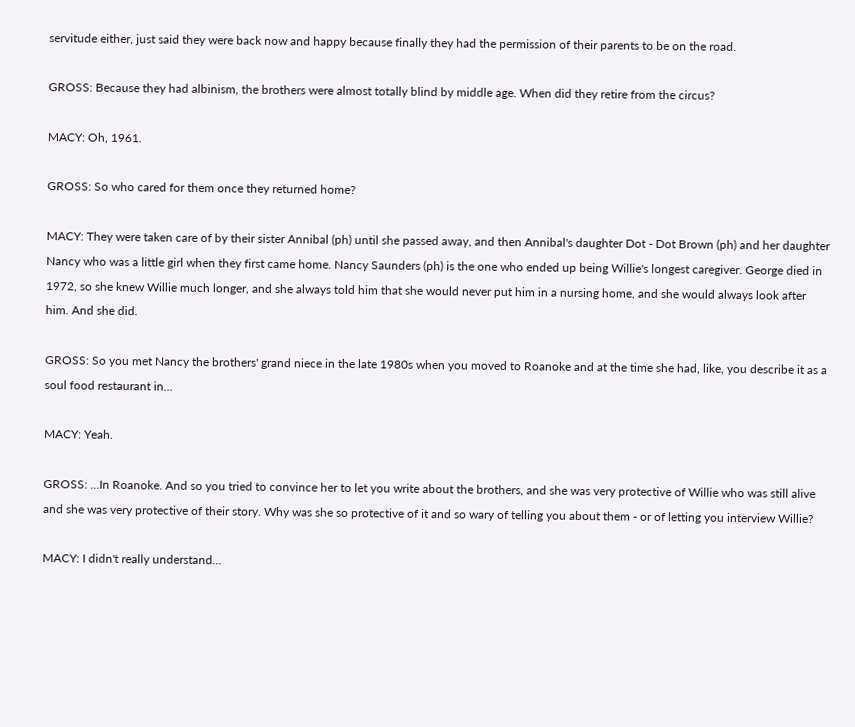servitude either, just said they were back now and happy because finally they had the permission of their parents to be on the road.

GROSS: Because they had albinism, the brothers were almost totally blind by middle age. When did they retire from the circus?

MACY: Oh, 1961.

GROSS: So who cared for them once they returned home?

MACY: They were taken care of by their sister Annibal (ph) until she passed away, and then Annibal's daughter Dot - Dot Brown (ph) and her daughter Nancy who was a little girl when they first came home. Nancy Saunders (ph) is the one who ended up being Willie's longest caregiver. George died in 1972, so she knew Willie much longer, and she always told him that she would never put him in a nursing home, and she would always look after him. And she did.

GROSS: So you met Nancy the brothers' grand niece in the late 1980s when you moved to Roanoke and at the time she had, like, you describe it as a soul food restaurant in...

MACY: Yeah.

GROSS: ...In Roanoke. And so you tried to convince her to let you write about the brothers, and she was very protective of Willie who was still alive and she was very protective of their story. Why was she so protective of it and so wary of telling you about them - or of letting you interview Willie?

MACY: I didn't really understand...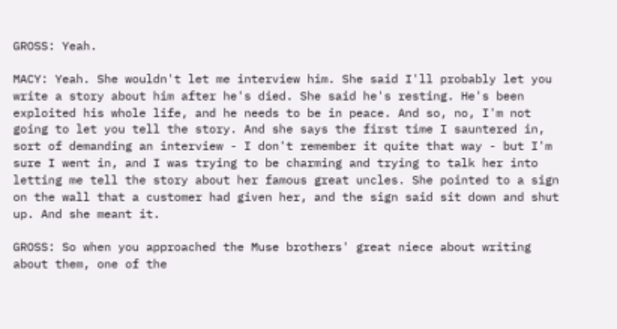GROSS: Yeah.

MACY: Yeah. She wouldn't let me interview him. She said I'll probably let you write a story about him after he's died. She said he's resting. He's been exploited his whole life, and he needs to be in peace. And so, no, I'm not going to let you tell the story. And she says the first time I sauntered in, sort of demanding an interview - I don't remember it quite that way - but I'm sure I went in, and I was trying to be charming and trying to talk her into letting me tell the story about her famous great uncles. She pointed to a sign on the wall that a customer had given her, and the sign said sit down and shut up. And she meant it.

GROSS: So when you approached the Muse brothers' great niece about writing about them, one of the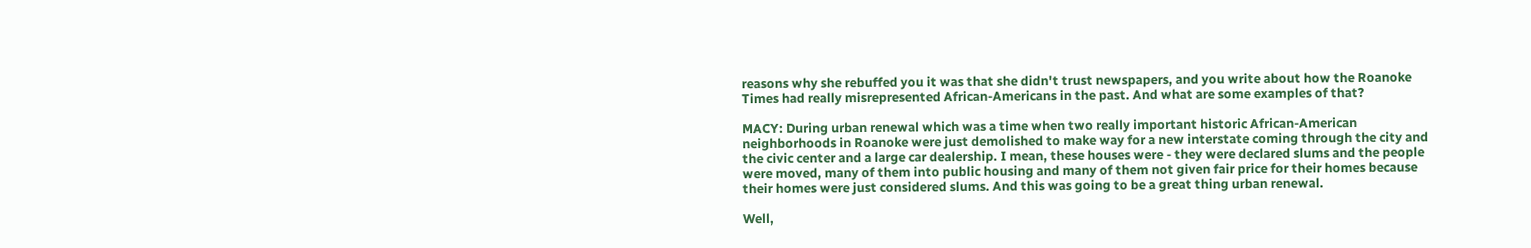reasons why she rebuffed you it was that she didn't trust newspapers, and you write about how the Roanoke Times had really misrepresented African-Americans in the past. And what are some examples of that?

MACY: During urban renewal which was a time when two really important historic African-American neighborhoods in Roanoke were just demolished to make way for a new interstate coming through the city and the civic center and a large car dealership. I mean, these houses were - they were declared slums and the people were moved, many of them into public housing and many of them not given fair price for their homes because their homes were just considered slums. And this was going to be a great thing urban renewal.

Well,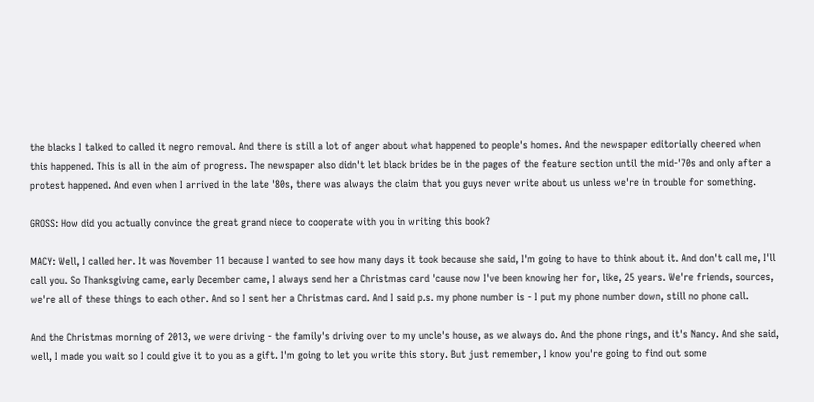the blacks I talked to called it negro removal. And there is still a lot of anger about what happened to people's homes. And the newspaper editorially cheered when this happened. This is all in the aim of progress. The newspaper also didn't let black brides be in the pages of the feature section until the mid-'70s and only after a protest happened. And even when I arrived in the late '80s, there was always the claim that you guys never write about us unless we're in trouble for something.

GROSS: How did you actually convince the great grand niece to cooperate with you in writing this book?

MACY: Well, I called her. It was November 11 because I wanted to see how many days it took because she said, I'm going to have to think about it. And don't call me, I'll call you. So Thanksgiving came, early December came, I always send her a Christmas card 'cause now I've been knowing her for, like, 25 years. We're friends, sources, we're all of these things to each other. And so I sent her a Christmas card. And I said p.s. my phone number is - I put my phone number down, still no phone call.

And the Christmas morning of 2013, we were driving - the family's driving over to my uncle's house, as we always do. And the phone rings, and it's Nancy. And she said, well, I made you wait so I could give it to you as a gift. I'm going to let you write this story. But just remember, I know you're going to find out some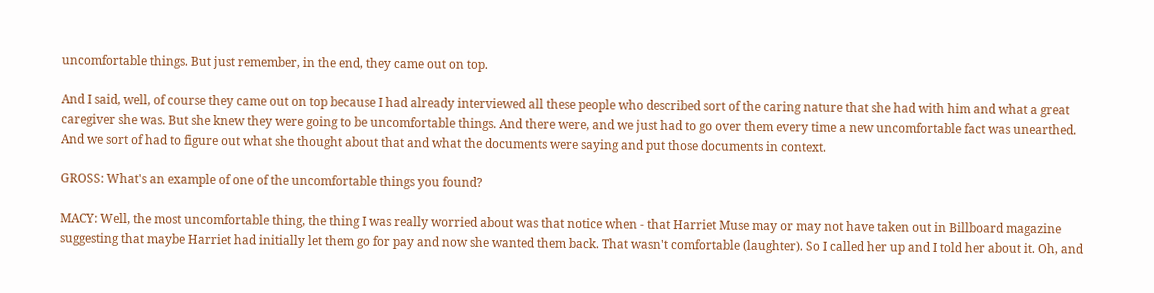uncomfortable things. But just remember, in the end, they came out on top.

And I said, well, of course they came out on top because I had already interviewed all these people who described sort of the caring nature that she had with him and what a great caregiver she was. But she knew they were going to be uncomfortable things. And there were, and we just had to go over them every time a new uncomfortable fact was unearthed. And we sort of had to figure out what she thought about that and what the documents were saying and put those documents in context.

GROSS: What's an example of one of the uncomfortable things you found?

MACY: Well, the most uncomfortable thing, the thing I was really worried about was that notice when - that Harriet Muse may or may not have taken out in Billboard magazine suggesting that maybe Harriet had initially let them go for pay and now she wanted them back. That wasn't comfortable (laughter). So I called her up and I told her about it. Oh, and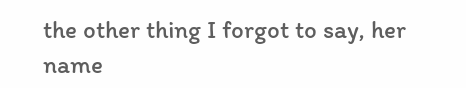the other thing I forgot to say, her name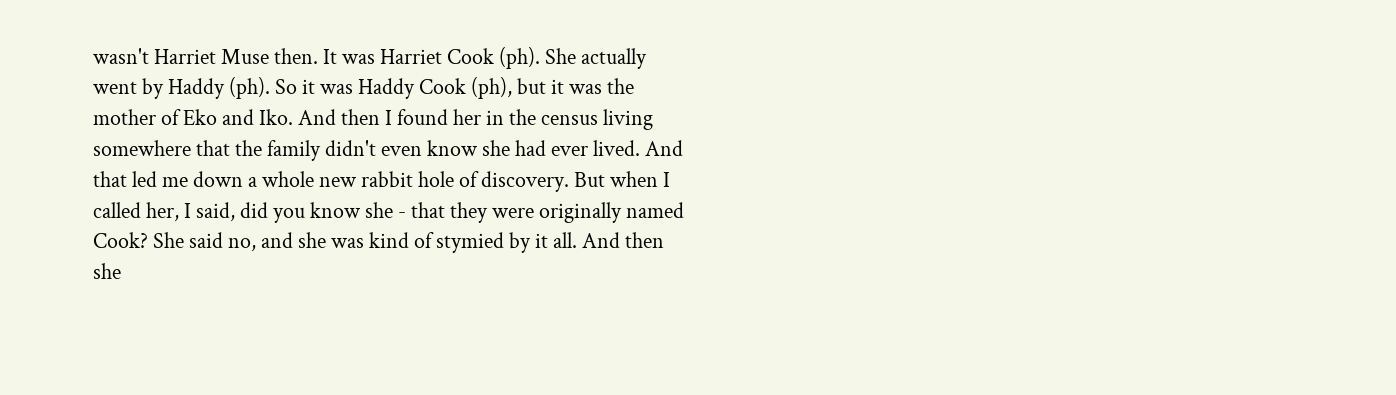wasn't Harriet Muse then. It was Harriet Cook (ph). She actually went by Haddy (ph). So it was Haddy Cook (ph), but it was the mother of Eko and Iko. And then I found her in the census living somewhere that the family didn't even know she had ever lived. And that led me down a whole new rabbit hole of discovery. But when I called her, I said, did you know she - that they were originally named Cook? She said no, and she was kind of stymied by it all. And then she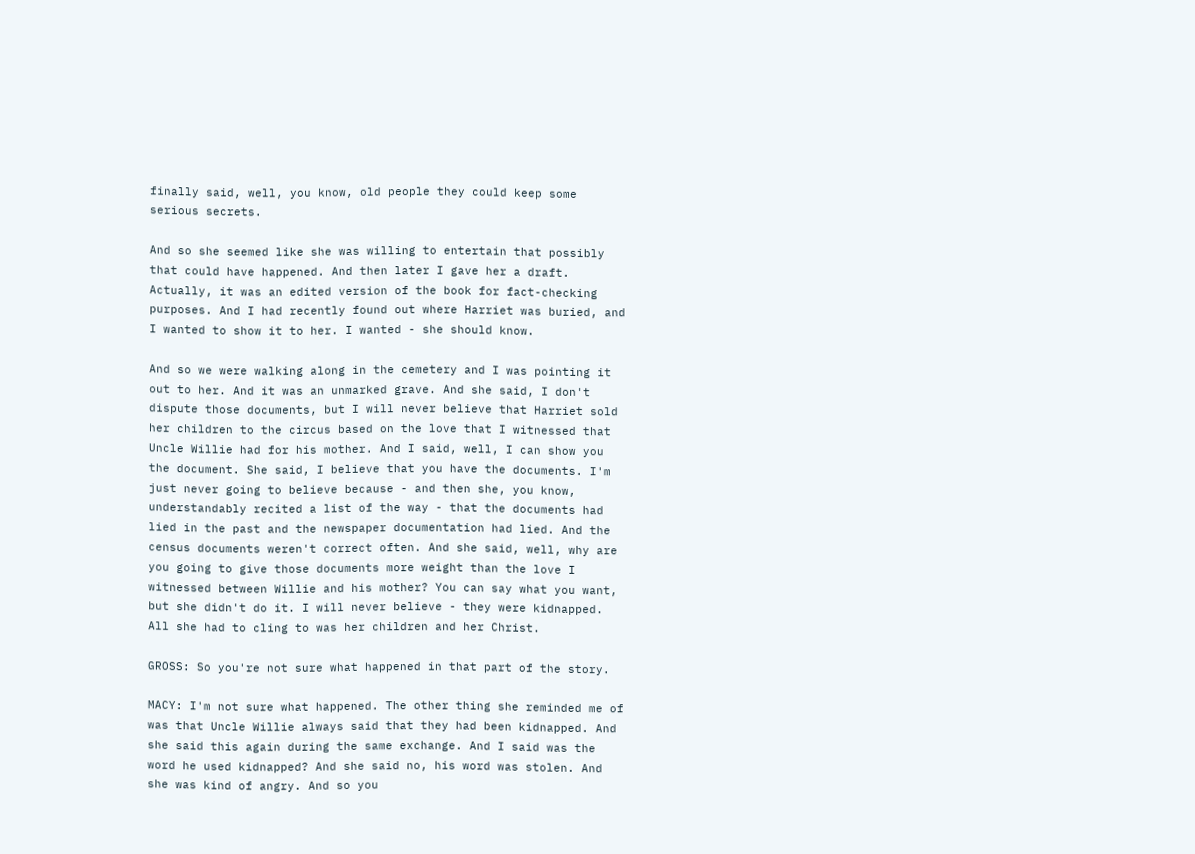finally said, well, you know, old people they could keep some serious secrets.

And so she seemed like she was willing to entertain that possibly that could have happened. And then later I gave her a draft. Actually, it was an edited version of the book for fact-checking purposes. And I had recently found out where Harriet was buried, and I wanted to show it to her. I wanted - she should know.

And so we were walking along in the cemetery and I was pointing it out to her. And it was an unmarked grave. And she said, I don't dispute those documents, but I will never believe that Harriet sold her children to the circus based on the love that I witnessed that Uncle Willie had for his mother. And I said, well, I can show you the document. She said, I believe that you have the documents. I'm just never going to believe because - and then she, you know, understandably recited a list of the way - that the documents had lied in the past and the newspaper documentation had lied. And the census documents weren't correct often. And she said, well, why are you going to give those documents more weight than the love I witnessed between Willie and his mother? You can say what you want, but she didn't do it. I will never believe - they were kidnapped. All she had to cling to was her children and her Christ.

GROSS: So you're not sure what happened in that part of the story.

MACY: I'm not sure what happened. The other thing she reminded me of was that Uncle Willie always said that they had been kidnapped. And she said this again during the same exchange. And I said was the word he used kidnapped? And she said no, his word was stolen. And she was kind of angry. And so you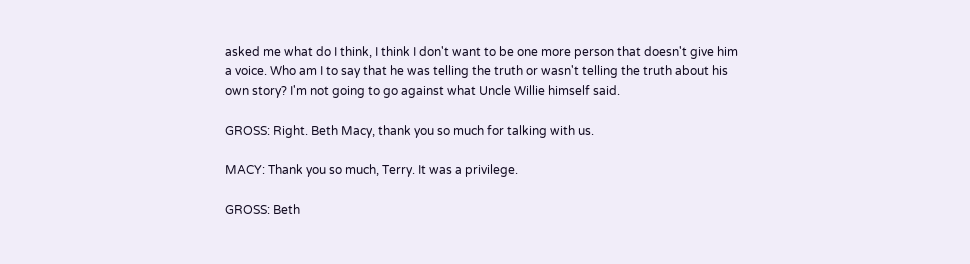asked me what do I think, I think I don't want to be one more person that doesn't give him a voice. Who am I to say that he was telling the truth or wasn't telling the truth about his own story? I'm not going to go against what Uncle Willie himself said.

GROSS: Right. Beth Macy, thank you so much for talking with us.

MACY: Thank you so much, Terry. It was a privilege.

GROSS: Beth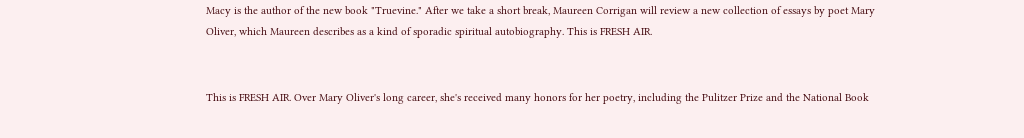Macy is the author of the new book "Truevine." After we take a short break, Maureen Corrigan will review a new collection of essays by poet Mary Oliver, which Maureen describes as a kind of sporadic spiritual autobiography. This is FRESH AIR.


This is FRESH AIR. Over Mary Oliver's long career, she's received many honors for her poetry, including the Pulitzer Prize and the National Book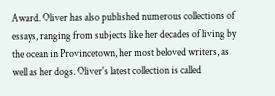Award. Oliver has also published numerous collections of essays, ranging from subjects like her decades of living by the ocean in Provincetown, her most beloved writers, as well as her dogs. Oliver's latest collection is called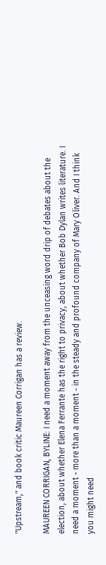"Upstream," and book critic Maureen Corrigan has a review.

MAUREEN CORRIGAN, BYLINE: I need a moment away from the unceasing word drip of debates about the election, about whether Elena Ferrante has the right to privacy, about whether Bob Dylan writes literature. I need a moment - more than a moment - in the steady and profound company of Mary Oliver. And I think you might need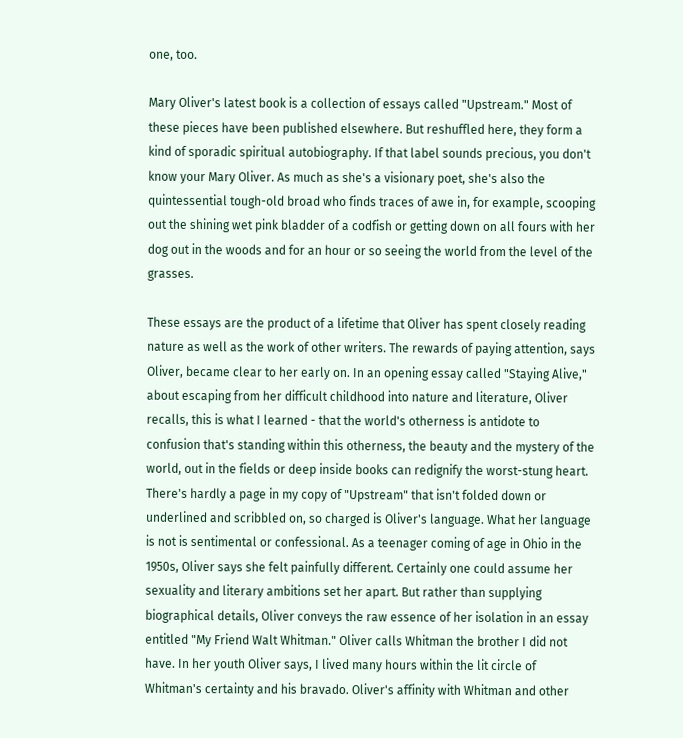one, too.

Mary Oliver's latest book is a collection of essays called "Upstream." Most of these pieces have been published elsewhere. But reshuffled here, they form a kind of sporadic spiritual autobiography. If that label sounds precious, you don't know your Mary Oliver. As much as she's a visionary poet, she's also the quintessential tough-old broad who finds traces of awe in, for example, scooping out the shining wet pink bladder of a codfish or getting down on all fours with her dog out in the woods and for an hour or so seeing the world from the level of the grasses.

These essays are the product of a lifetime that Oliver has spent closely reading nature as well as the work of other writers. The rewards of paying attention, says Oliver, became clear to her early on. In an opening essay called "Staying Alive," about escaping from her difficult childhood into nature and literature, Oliver recalls, this is what I learned - that the world's otherness is antidote to confusion that's standing within this otherness, the beauty and the mystery of the world, out in the fields or deep inside books can redignify the worst-stung heart. There's hardly a page in my copy of "Upstream" that isn't folded down or underlined and scribbled on, so charged is Oliver's language. What her language is not is sentimental or confessional. As a teenager coming of age in Ohio in the 1950s, Oliver says she felt painfully different. Certainly one could assume her sexuality and literary ambitions set her apart. But rather than supplying biographical details, Oliver conveys the raw essence of her isolation in an essay entitled "My Friend Walt Whitman." Oliver calls Whitman the brother I did not have. In her youth Oliver says, I lived many hours within the lit circle of Whitman's certainty and his bravado. Oliver's affinity with Whitman and other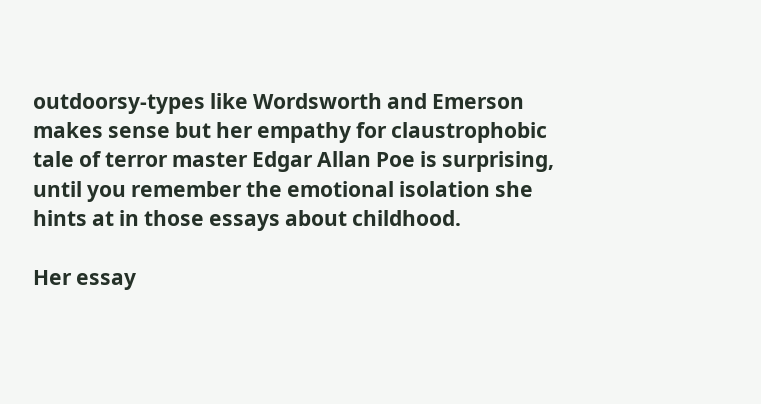outdoorsy-types like Wordsworth and Emerson makes sense but her empathy for claustrophobic tale of terror master Edgar Allan Poe is surprising, until you remember the emotional isolation she hints at in those essays about childhood.

Her essay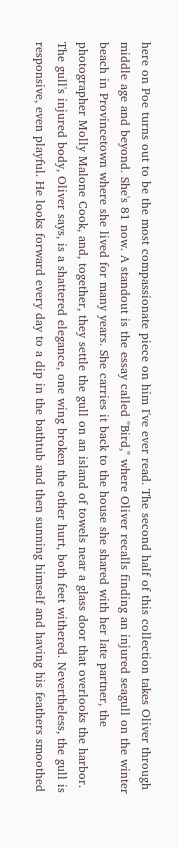here on Poe turns out to be the most compassionate piece on him I've ever read. The second half of this collection takes Oliver through middle age and beyond. She's 81 now. A standout is the essay called "Bird," where Oliver recalls finding an injured seagull on the winter beach in Provincetown where she lived for many years. She carries it back to the house she shared with her late partner, the photographer Molly Malone Cook, and, together, they settle the gull on an island of towels near a glass door that overlooks the harbor. The gull's injured body, Oliver says, is a shattered elegance, one wing broken the other hurt, both feet withered. Nevertheless, the gull is responsive, even playful. He looks forward every day to a dip in the bathtub and then sunning himself and having his feathers smoothed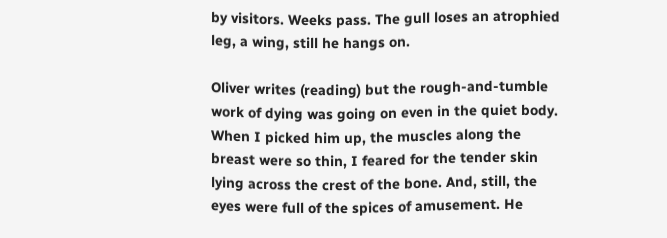by visitors. Weeks pass. The gull loses an atrophied leg, a wing, still he hangs on.

Oliver writes (reading) but the rough-and-tumble work of dying was going on even in the quiet body. When I picked him up, the muscles along the breast were so thin, I feared for the tender skin lying across the crest of the bone. And, still, the eyes were full of the spices of amusement. He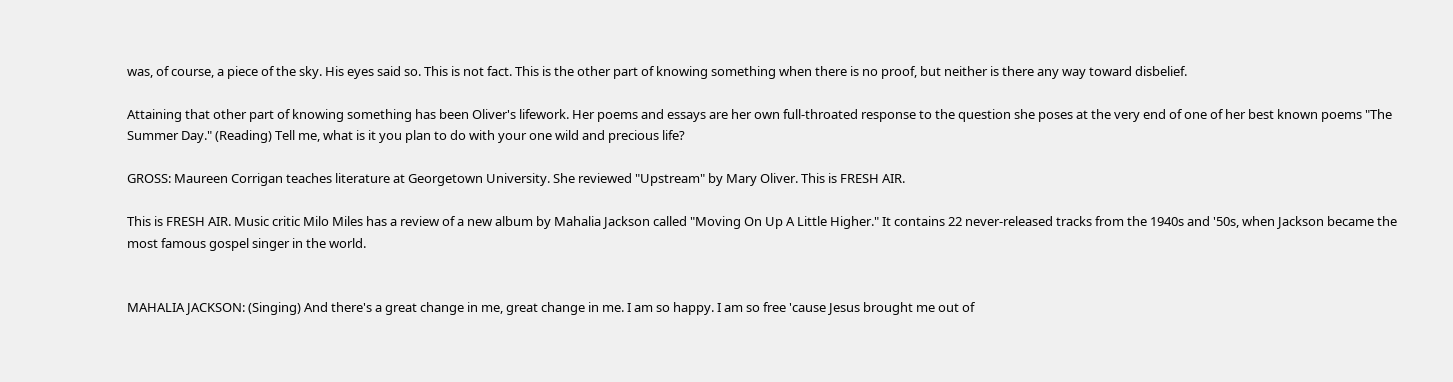was, of course, a piece of the sky. His eyes said so. This is not fact. This is the other part of knowing something when there is no proof, but neither is there any way toward disbelief.

Attaining that other part of knowing something has been Oliver's lifework. Her poems and essays are her own full-throated response to the question she poses at the very end of one of her best known poems "The Summer Day." (Reading) Tell me, what is it you plan to do with your one wild and precious life?

GROSS: Maureen Corrigan teaches literature at Georgetown University. She reviewed "Upstream" by Mary Oliver. This is FRESH AIR.

This is FRESH AIR. Music critic Milo Miles has a review of a new album by Mahalia Jackson called "Moving On Up A Little Higher." It contains 22 never-released tracks from the 1940s and '50s, when Jackson became the most famous gospel singer in the world.


MAHALIA JACKSON: (Singing) And there's a great change in me, great change in me. I am so happy. I am so free 'cause Jesus brought me out of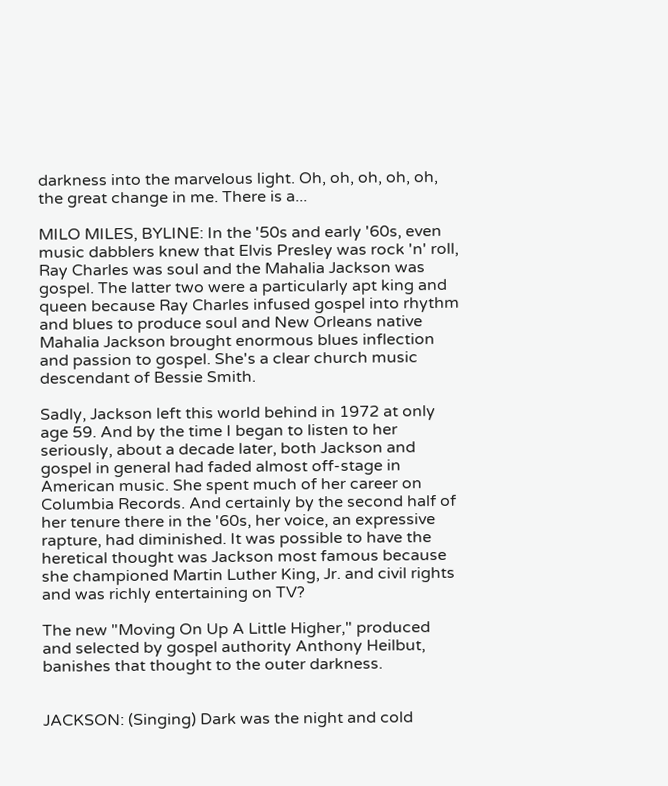darkness into the marvelous light. Oh, oh, oh, oh, oh, the great change in me. There is a...

MILO MILES, BYLINE: In the '50s and early '60s, even music dabblers knew that Elvis Presley was rock 'n' roll, Ray Charles was soul and the Mahalia Jackson was gospel. The latter two were a particularly apt king and queen because Ray Charles infused gospel into rhythm and blues to produce soul and New Orleans native Mahalia Jackson brought enormous blues inflection and passion to gospel. She's a clear church music descendant of Bessie Smith.

Sadly, Jackson left this world behind in 1972 at only age 59. And by the time I began to listen to her seriously, about a decade later, both Jackson and gospel in general had faded almost off-stage in American music. She spent much of her career on Columbia Records. And certainly by the second half of her tenure there in the '60s, her voice, an expressive rapture, had diminished. It was possible to have the heretical thought was Jackson most famous because she championed Martin Luther King, Jr. and civil rights and was richly entertaining on TV?

The new "Moving On Up A Little Higher," produced and selected by gospel authority Anthony Heilbut, banishes that thought to the outer darkness.


JACKSON: (Singing) Dark was the night and cold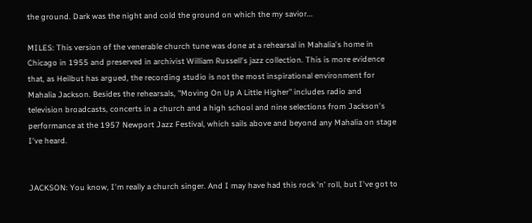the ground. Dark was the night and cold the ground on which the my savior...

MILES: This version of the venerable church tune was done at a rehearsal in Mahalia's home in Chicago in 1955 and preserved in archivist William Russell's jazz collection. This is more evidence that, as Heilbut has argued, the recording studio is not the most inspirational environment for Mahalia Jackson. Besides the rehearsals, "Moving On Up A Little Higher" includes radio and television broadcasts, concerts in a church and a high school and nine selections from Jackson's performance at the 1957 Newport Jazz Festival, which sails above and beyond any Mahalia on stage I've heard.


JACKSON: You know, I'm really a church singer. And I may have had this rock 'n' roll, but I've got to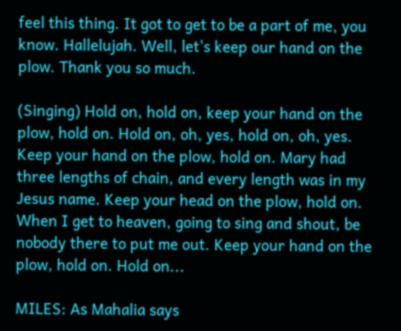feel this thing. It got to get to be a part of me, you know. Hallelujah. Well, let's keep our hand on the plow. Thank you so much.

(Singing) Hold on, hold on, keep your hand on the plow, hold on. Hold on, oh, yes, hold on, oh, yes. Keep your hand on the plow, hold on. Mary had three lengths of chain, and every length was in my Jesus name. Keep your head on the plow, hold on. When I get to heaven, going to sing and shout, be nobody there to put me out. Keep your hand on the plow, hold on. Hold on...

MILES: As Mahalia says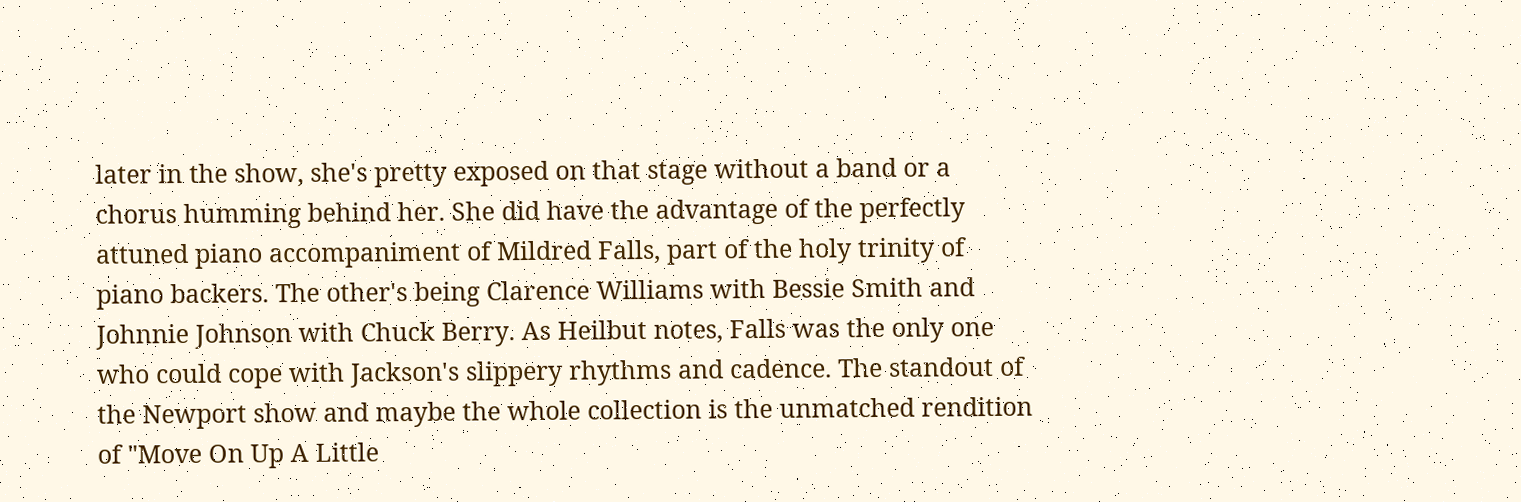later in the show, she's pretty exposed on that stage without a band or a chorus humming behind her. She did have the advantage of the perfectly attuned piano accompaniment of Mildred Falls, part of the holy trinity of piano backers. The other's being Clarence Williams with Bessie Smith and Johnnie Johnson with Chuck Berry. As Heilbut notes, Falls was the only one who could cope with Jackson's slippery rhythms and cadence. The standout of the Newport show and maybe the whole collection is the unmatched rendition of "Move On Up A Little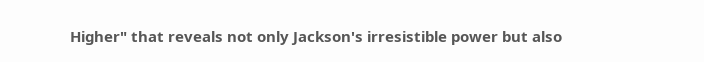Higher" that reveals not only Jackson's irresistible power but also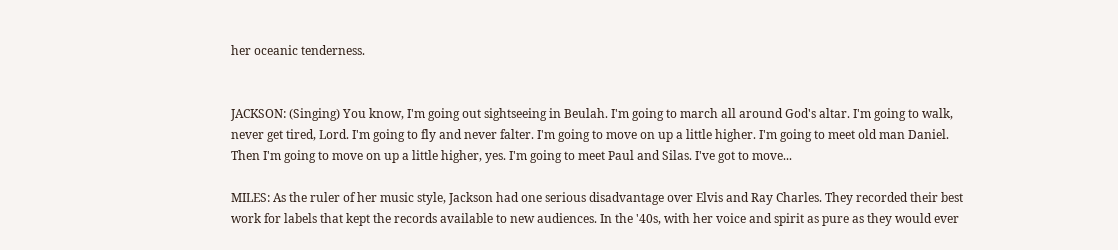her oceanic tenderness.


JACKSON: (Singing) You know, I'm going out sightseeing in Beulah. I'm going to march all around God's altar. I'm going to walk, never get tired, Lord. I'm going to fly and never falter. I'm going to move on up a little higher. I'm going to meet old man Daniel. Then I'm going to move on up a little higher, yes. I'm going to meet Paul and Silas. I've got to move...

MILES: As the ruler of her music style, Jackson had one serious disadvantage over Elvis and Ray Charles. They recorded their best work for labels that kept the records available to new audiences. In the '40s, with her voice and spirit as pure as they would ever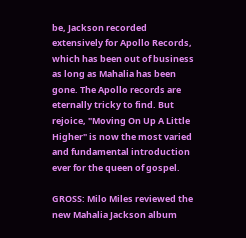be, Jackson recorded extensively for Apollo Records, which has been out of business as long as Mahalia has been gone. The Apollo records are eternally tricky to find. But rejoice, "Moving On Up A Little Higher" is now the most varied and fundamental introduction ever for the queen of gospel.

GROSS: Milo Miles reviewed the new Mahalia Jackson album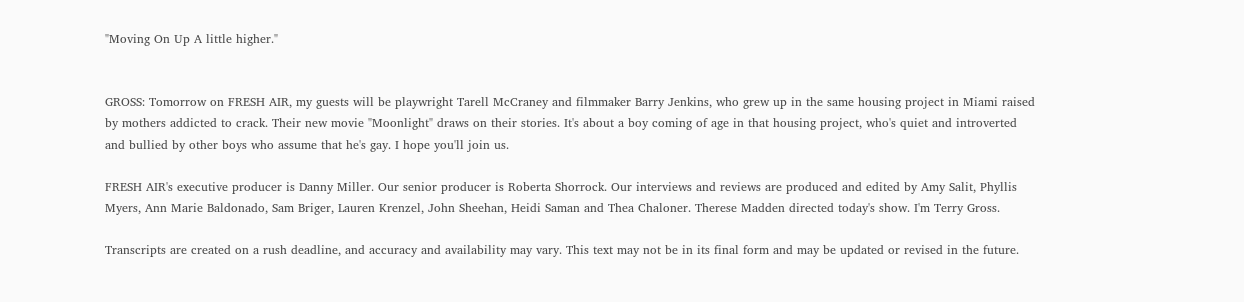"Moving On Up A little higher."


GROSS: Tomorrow on FRESH AIR, my guests will be playwright Tarell McCraney and filmmaker Barry Jenkins, who grew up in the same housing project in Miami raised by mothers addicted to crack. Their new movie "Moonlight" draws on their stories. It's about a boy coming of age in that housing project, who's quiet and introverted and bullied by other boys who assume that he's gay. I hope you'll join us.

FRESH AIR's executive producer is Danny Miller. Our senior producer is Roberta Shorrock. Our interviews and reviews are produced and edited by Amy Salit, Phyllis Myers, Ann Marie Baldonado, Sam Briger, Lauren Krenzel, John Sheehan, Heidi Saman and Thea Chaloner. Therese Madden directed today's show. I'm Terry Gross.

Transcripts are created on a rush deadline, and accuracy and availability may vary. This text may not be in its final form and may be updated or revised in the future.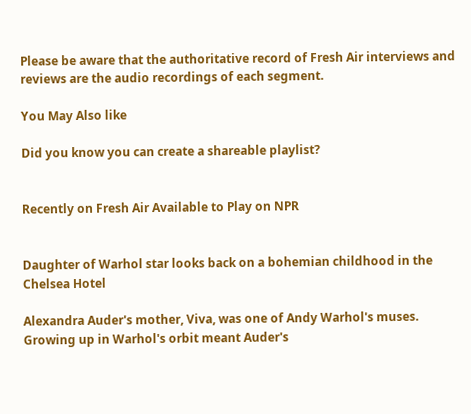Please be aware that the authoritative record of Fresh Air interviews and reviews are the audio recordings of each segment.

You May Also like

Did you know you can create a shareable playlist?


Recently on Fresh Air Available to Play on NPR


Daughter of Warhol star looks back on a bohemian childhood in the Chelsea Hotel

Alexandra Auder's mother, Viva, was one of Andy Warhol's muses. Growing up in Warhol's orbit meant Auder's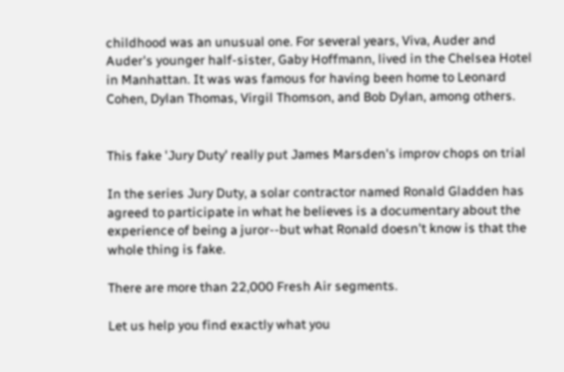childhood was an unusual one. For several years, Viva, Auder and Auder's younger half-sister, Gaby Hoffmann, lived in the Chelsea Hotel in Manhattan. It was was famous for having been home to Leonard Cohen, Dylan Thomas, Virgil Thomson, and Bob Dylan, among others.


This fake 'Jury Duty' really put James Marsden's improv chops on trial

In the series Jury Duty, a solar contractor named Ronald Gladden has agreed to participate in what he believes is a documentary about the experience of being a juror--but what Ronald doesn't know is that the whole thing is fake.

There are more than 22,000 Fresh Air segments.

Let us help you find exactly what you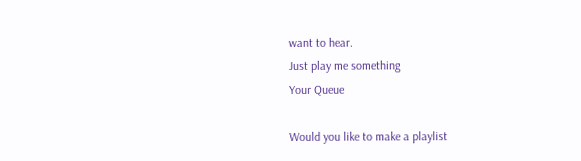want to hear.
Just play me something
Your Queue

Would you like to make a playlist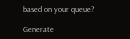based on your queue?

Generate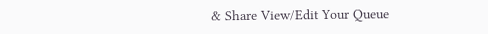& Share View/Edit Your Queue